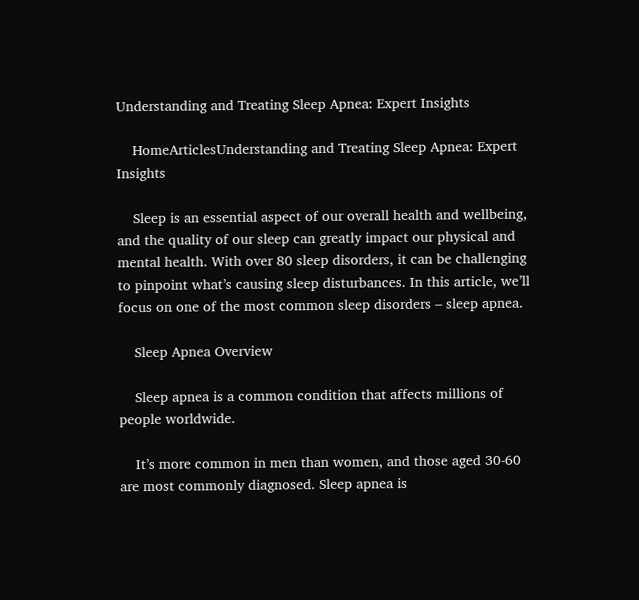Understanding and Treating Sleep Apnea: Expert Insights

    HomeArticlesUnderstanding and Treating Sleep Apnea: Expert Insights

    Sleep is an essential aspect of our overall health and wellbeing, and the quality of our sleep can greatly impact our physical and mental health. With over 80 sleep disorders, it can be challenging to pinpoint what’s causing sleep disturbances. In this article, we’ll focus on one of the most common sleep disorders – sleep apnea.

    Sleep Apnea Overview

    Sleep apnea is a common condition that affects millions of people worldwide.

    It’s more common in men than women, and those aged 30-60 are most commonly diagnosed. Sleep apnea is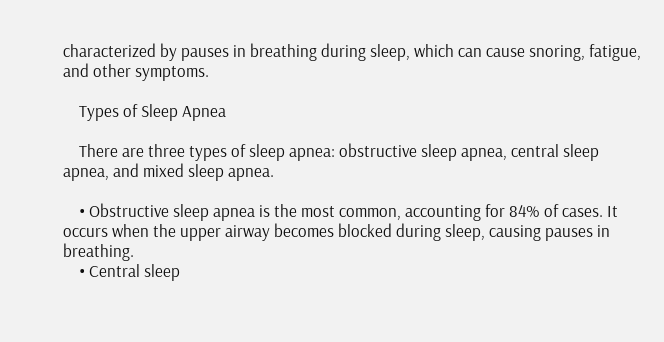characterized by pauses in breathing during sleep, which can cause snoring, fatigue, and other symptoms.

    Types of Sleep Apnea

    There are three types of sleep apnea: obstructive sleep apnea, central sleep apnea, and mixed sleep apnea.

    • Obstructive sleep apnea is the most common, accounting for 84% of cases. It occurs when the upper airway becomes blocked during sleep, causing pauses in breathing.
    • Central sleep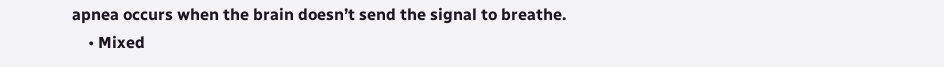apnea occurs when the brain doesn’t send the signal to breathe.
    • Mixed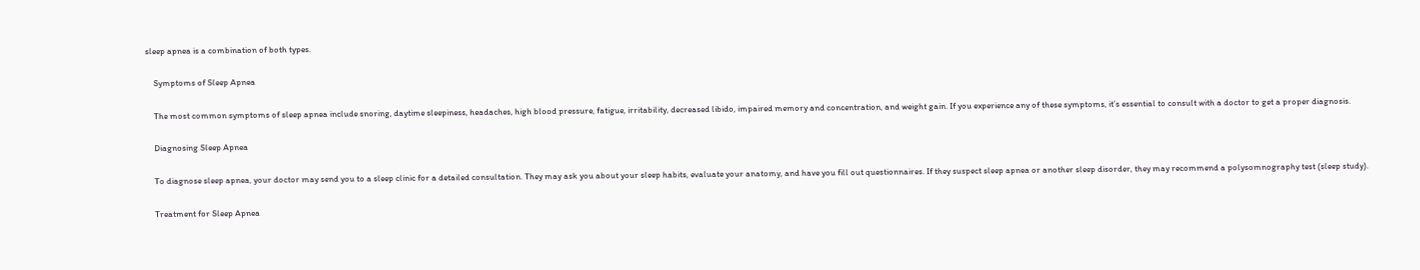sleep apnea is a combination of both types.

    Symptoms of Sleep Apnea

    The most common symptoms of sleep apnea include snoring, daytime sleepiness, headaches, high blood pressure, fatigue, irritability, decreased libido, impaired memory and concentration, and weight gain. If you experience any of these symptoms, it’s essential to consult with a doctor to get a proper diagnosis.

    Diagnosing Sleep Apnea

    To diagnose sleep apnea, your doctor may send you to a sleep clinic for a detailed consultation. They may ask you about your sleep habits, evaluate your anatomy, and have you fill out questionnaires. If they suspect sleep apnea or another sleep disorder, they may recommend a polysomnography test (sleep study).

    Treatment for Sleep Apnea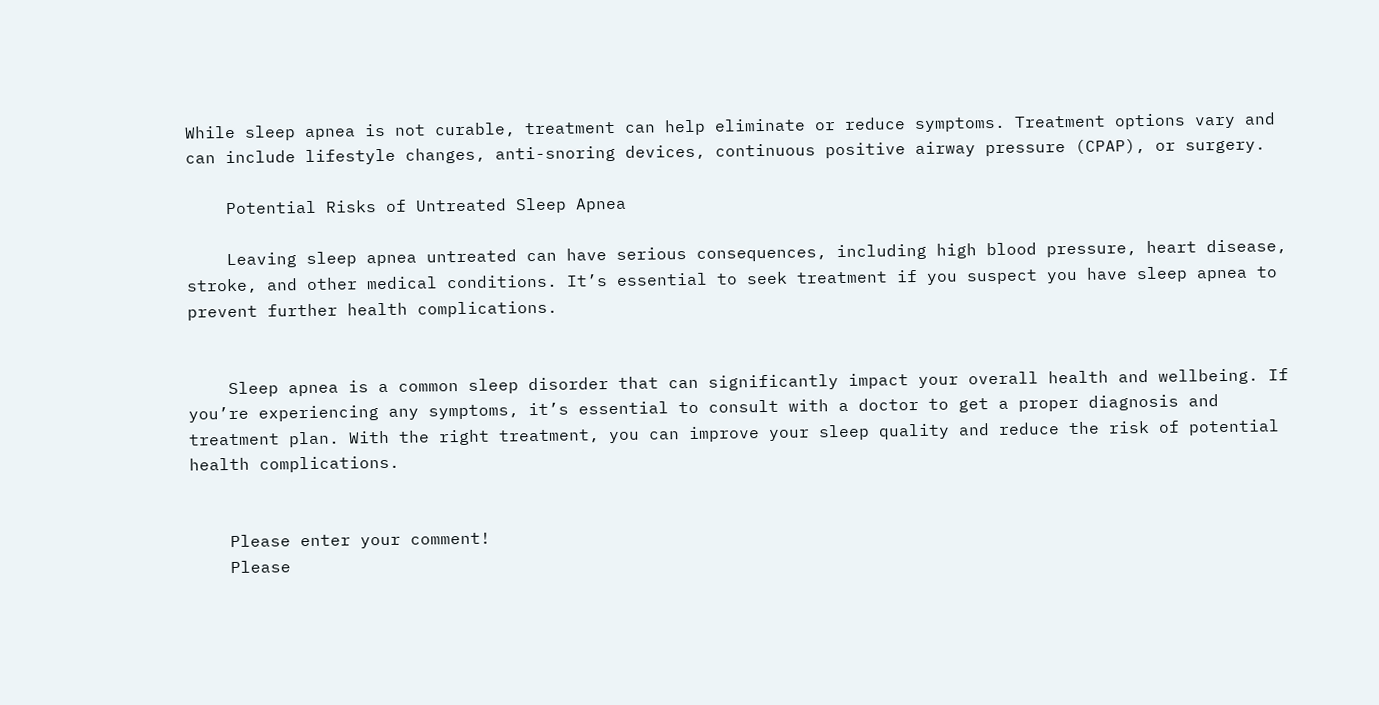While sleep apnea is not curable, treatment can help eliminate or reduce symptoms. Treatment options vary and can include lifestyle changes, anti-snoring devices, continuous positive airway pressure (CPAP), or surgery.

    Potential Risks of Untreated Sleep Apnea

    Leaving sleep apnea untreated can have serious consequences, including high blood pressure, heart disease, stroke, and other medical conditions. It’s essential to seek treatment if you suspect you have sleep apnea to prevent further health complications.


    Sleep apnea is a common sleep disorder that can significantly impact your overall health and wellbeing. If you’re experiencing any symptoms, it’s essential to consult with a doctor to get a proper diagnosis and treatment plan. With the right treatment, you can improve your sleep quality and reduce the risk of potential health complications.


    Please enter your comment!
    Please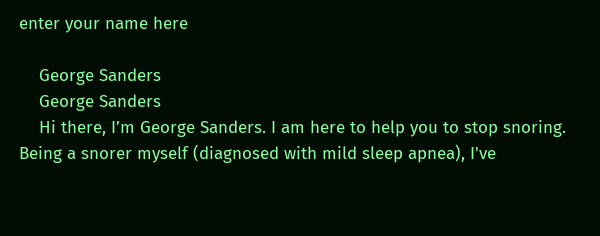enter your name here

    George Sanders
    George Sanders
    Hi there, I’m George Sanders. I am here to help you to stop snoring. Being a snorer myself (diagnosed with mild sleep apnea), I've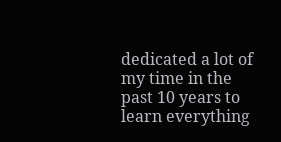dedicated a lot of my time in the past 10 years to learn everything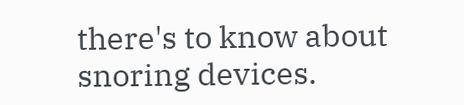there's to know about snoring devices.